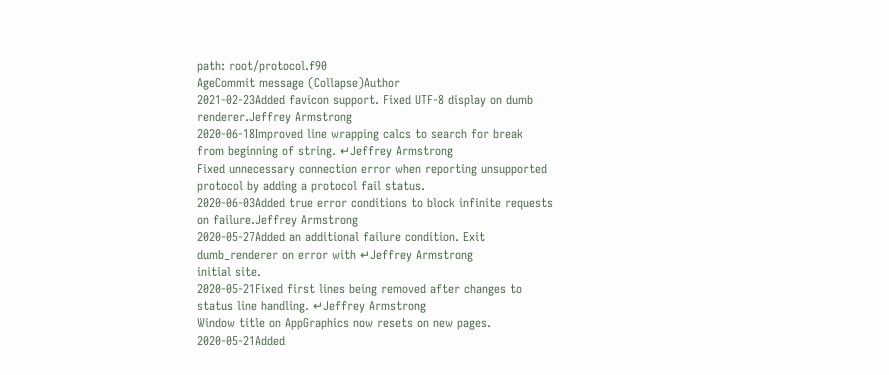path: root/protocol.f90
AgeCommit message (Collapse)Author
2021-02-23Added favicon support. Fixed UTF-8 display on dumb renderer.Jeffrey Armstrong
2020-06-18Improved line wrapping calcs to search for break from beginning of string. ↵Jeffrey Armstrong
Fixed unnecessary connection error when reporting unsupported protocol by adding a protocol fail status.
2020-06-03Added true error conditions to block infinite requests on failure.Jeffrey Armstrong
2020-05-27Added an additional failure condition. Exit dumb_renderer on error with ↵Jeffrey Armstrong
initial site.
2020-05-21Fixed first lines being removed after changes to status line handling. ↵Jeffrey Armstrong
Window title on AppGraphics now resets on new pages.
2020-05-21Added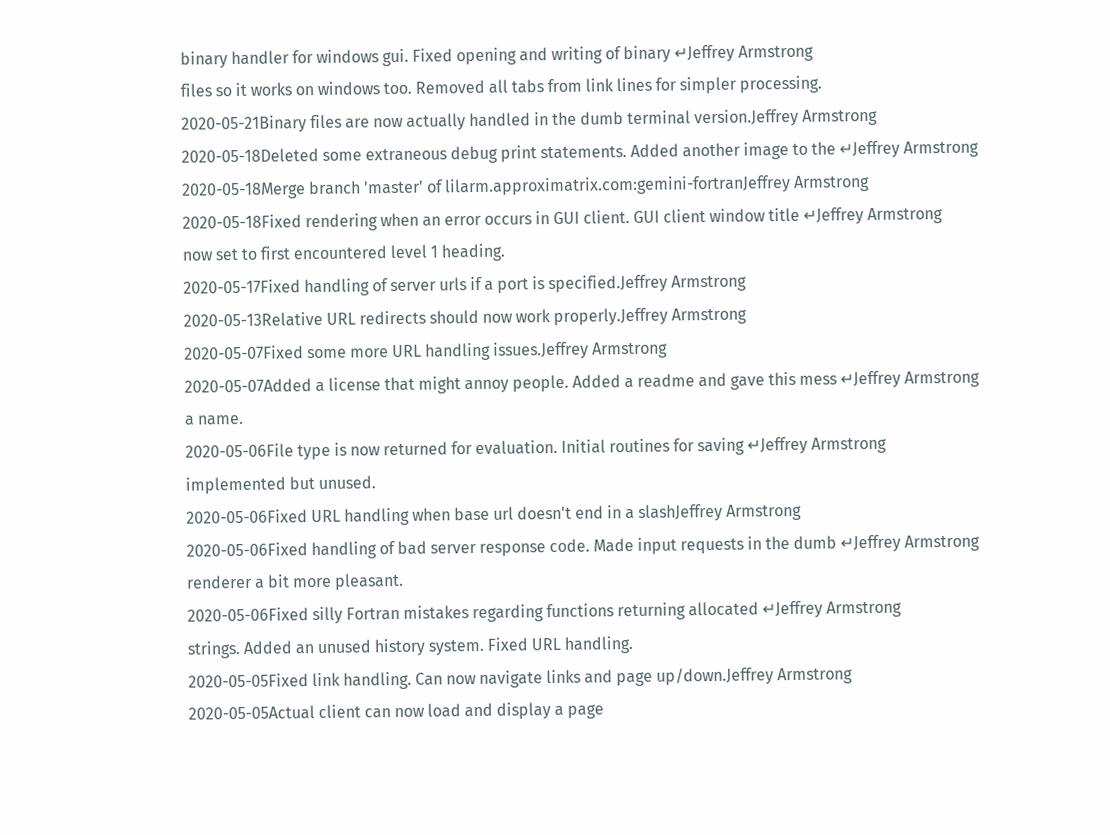binary handler for windows gui. Fixed opening and writing of binary ↵Jeffrey Armstrong
files so it works on windows too. Removed all tabs from link lines for simpler processing.
2020-05-21Binary files are now actually handled in the dumb terminal version.Jeffrey Armstrong
2020-05-18Deleted some extraneous debug print statements. Added another image to the ↵Jeffrey Armstrong
2020-05-18Merge branch 'master' of lilarm.approximatrix.com:gemini-fortranJeffrey Armstrong
2020-05-18Fixed rendering when an error occurs in GUI client. GUI client window title ↵Jeffrey Armstrong
now set to first encountered level 1 heading.
2020-05-17Fixed handling of server urls if a port is specified.Jeffrey Armstrong
2020-05-13Relative URL redirects should now work properly.Jeffrey Armstrong
2020-05-07Fixed some more URL handling issues.Jeffrey Armstrong
2020-05-07Added a license that might annoy people. Added a readme and gave this mess ↵Jeffrey Armstrong
a name.
2020-05-06File type is now returned for evaluation. Initial routines for saving ↵Jeffrey Armstrong
implemented but unused.
2020-05-06Fixed URL handling when base url doesn't end in a slashJeffrey Armstrong
2020-05-06Fixed handling of bad server response code. Made input requests in the dumb ↵Jeffrey Armstrong
renderer a bit more pleasant.
2020-05-06Fixed silly Fortran mistakes regarding functions returning allocated ↵Jeffrey Armstrong
strings. Added an unused history system. Fixed URL handling.
2020-05-05Fixed link handling. Can now navigate links and page up/down.Jeffrey Armstrong
2020-05-05Actual client can now load and display a page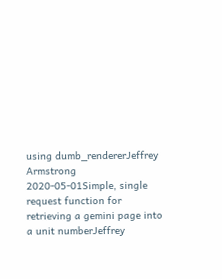using dumb_rendererJeffrey Armstrong
2020-05-01Simple, single request function for retrieving a gemini page into a unit numberJeffrey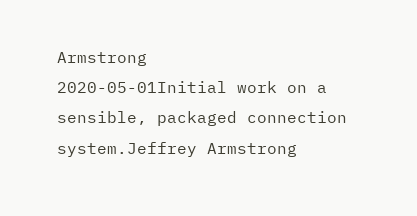Armstrong
2020-05-01Initial work on a sensible, packaged connection system.Jeffrey Armstrong